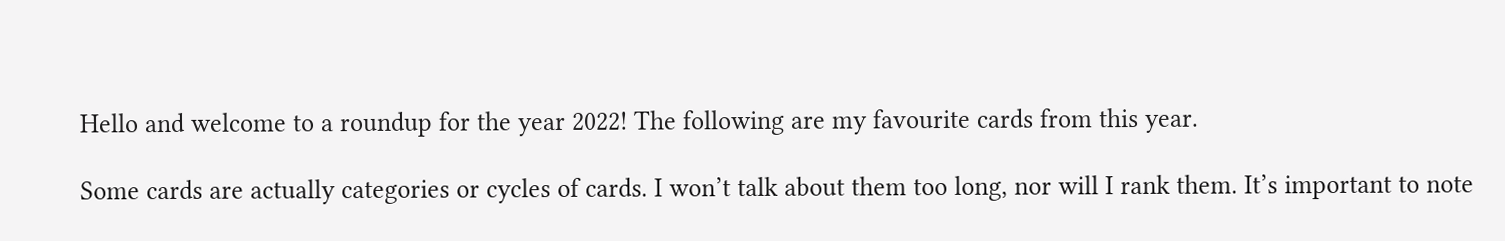Hello and welcome to a roundup for the year 2022! The following are my favourite cards from this year.

Some cards are actually categories or cycles of cards. I won’t talk about them too long, nor will I rank them. It’s important to note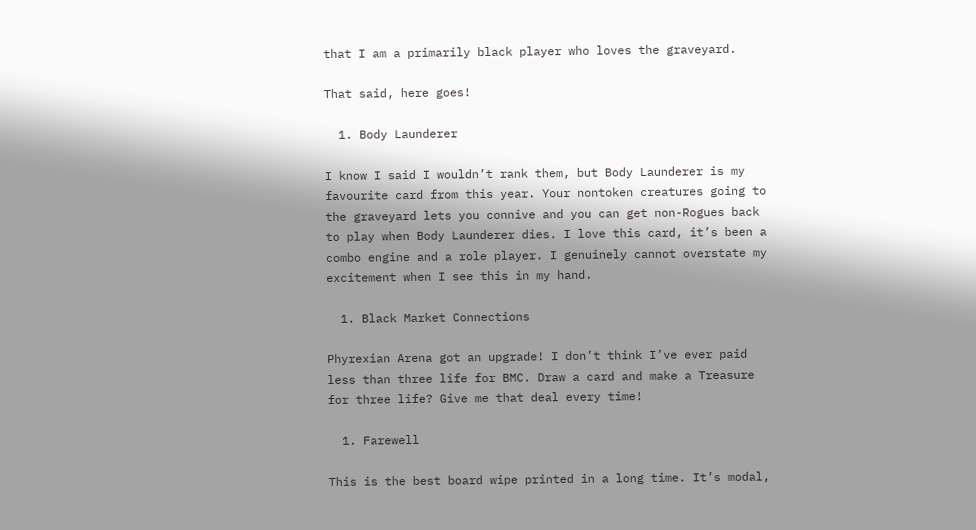that I am a primarily black player who loves the graveyard.

That said, here goes!

  1. Body Launderer

I know I said I wouldn’t rank them, but Body Launderer is my favourite card from this year. Your nontoken creatures going to the graveyard lets you connive and you can get non-Rogues back to play when Body Launderer dies. I love this card, it’s been a combo engine and a role player. I genuinely cannot overstate my excitement when I see this in my hand.

  1. Black Market Connections

Phyrexian Arena got an upgrade! I don’t think I’ve ever paid less than three life for BMC. Draw a card and make a Treasure for three life? Give me that deal every time!

  1. Farewell

This is the best board wipe printed in a long time. It’s modal,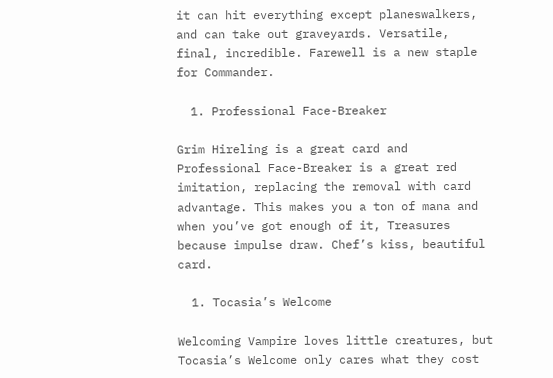it can hit everything except planeswalkers, and can take out graveyards. Versatile, final, incredible. Farewell is a new staple for Commander.

  1. Professional Face-Breaker

Grim Hireling is a great card and Professional Face-Breaker is a great red imitation, replacing the removal with card advantage. This makes you a ton of mana and when you’ve got enough of it, Treasures because impulse draw. Chef’s kiss, beautiful card.

  1. Tocasia’s Welcome

Welcoming Vampire loves little creatures, but Tocasia’s Welcome only cares what they cost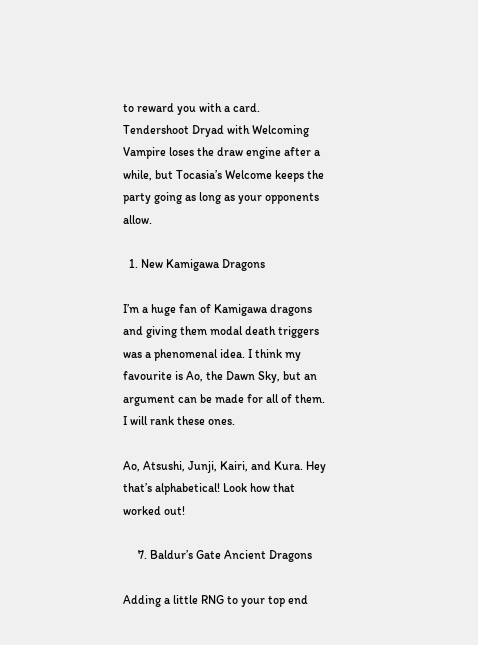to reward you with a card. Tendershoot Dryad with Welcoming Vampire loses the draw engine after a while, but Tocasia’s Welcome keeps the party going as long as your opponents allow.

  1. New Kamigawa Dragons

I’m a huge fan of Kamigawa dragons and giving them modal death triggers was a phenomenal idea. I think my favourite is Ao, the Dawn Sky, but an argument can be made for all of them. I will rank these ones.

Ao, Atsushi, Junji, Kairi, and Kura. Hey that’s alphabetical! Look how that worked out!

     7. Baldur’s Gate Ancient Dragons

Adding a little RNG to your top end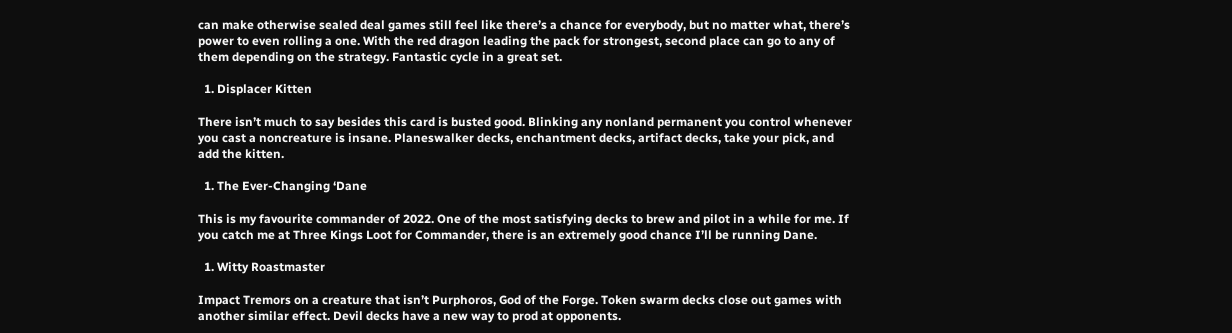can make otherwise sealed deal games still feel like there’s a chance for everybody, but no matter what, there’s power to even rolling a one. With the red dragon leading the pack for strongest, second place can go to any of them depending on the strategy. Fantastic cycle in a great set.

  1. Displacer Kitten

There isn’t much to say besides this card is busted good. Blinking any nonland permanent you control whenever you cast a noncreature is insane. Planeswalker decks, enchantment decks, artifact decks, take your pick, and add the kitten.

  1. The Ever-Changing ‘Dane

This is my favourite commander of 2022. One of the most satisfying decks to brew and pilot in a while for me. If you catch me at Three Kings Loot for Commander, there is an extremely good chance I’ll be running Dane.

  1. Witty Roastmaster

Impact Tremors on a creature that isn’t Purphoros, God of the Forge. Token swarm decks close out games with another similar effect. Devil decks have a new way to prod at opponents.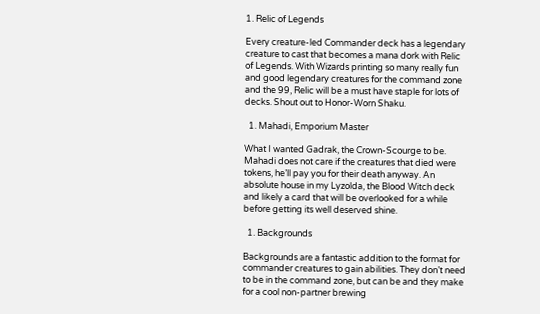1. Relic of Legends

Every creature-led Commander deck has a legendary creature to cast that becomes a mana dork with Relic of Legends. With Wizards printing so many really fun and good legendary creatures for the command zone and the 99, Relic will be a must have staple for lots of decks. Shout out to Honor-Worn Shaku.

  1. Mahadi, Emporium Master

What I wanted Gadrak, the Crown-Scourge to be. Mahadi does not care if the creatures that died were tokens, he’ll pay you for their death anyway. An absolute house in my Lyzolda, the Blood Witch deck and likely a card that will be overlooked for a while before getting its well deserved shine.

  1. Backgrounds

Backgrounds are a fantastic addition to the format for commander creatures to gain abilities. They don’t need to be in the command zone, but can be and they make for a cool non-partner brewing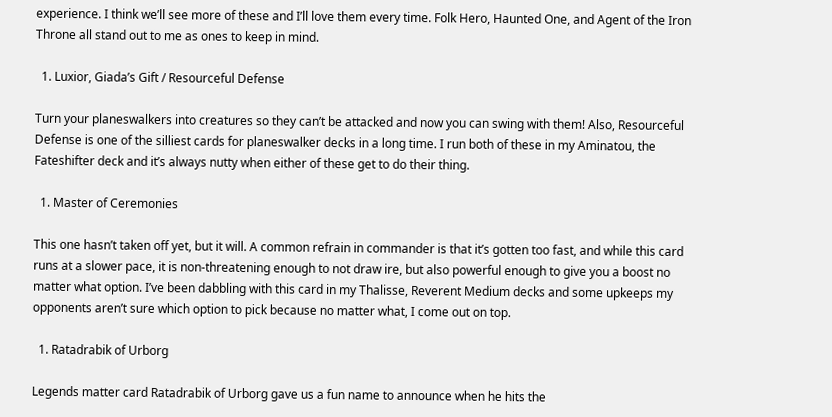experience. I think we’ll see more of these and I’ll love them every time. Folk Hero, Haunted One, and Agent of the Iron Throne all stand out to me as ones to keep in mind.

  1. Luxior, Giada’s Gift / Resourceful Defense

Turn your planeswalkers into creatures so they can’t be attacked and now you can swing with them! Also, Resourceful Defense is one of the silliest cards for planeswalker decks in a long time. I run both of these in my Aminatou, the Fateshifter deck and it’s always nutty when either of these get to do their thing.

  1. Master of Ceremonies

This one hasn’t taken off yet, but it will. A common refrain in commander is that it’s gotten too fast, and while this card runs at a slower pace, it is non-threatening enough to not draw ire, but also powerful enough to give you a boost no matter what option. I’ve been dabbling with this card in my Thalisse, Reverent Medium decks and some upkeeps my opponents aren’t sure which option to pick because no matter what, I come out on top.

  1. Ratadrabik of Urborg

Legends matter card Ratadrabik of Urborg gave us a fun name to announce when he hits the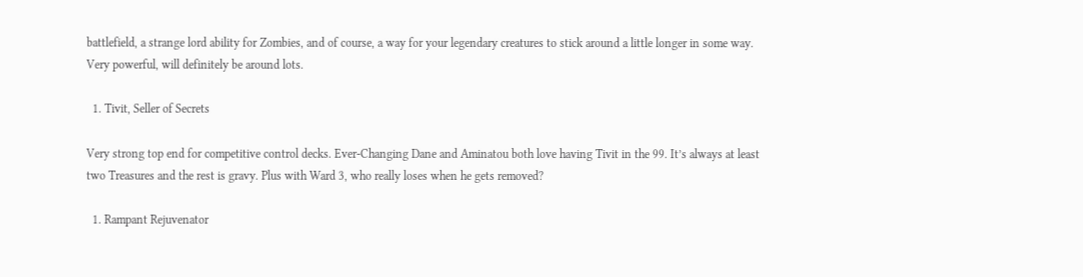battlefield, a strange lord ability for Zombies, and of course, a way for your legendary creatures to stick around a little longer in some way. Very powerful, will definitely be around lots.

  1. Tivit, Seller of Secrets

Very strong top end for competitive control decks. Ever-Changing Dane and Aminatou both love having Tivit in the 99. It’s always at least two Treasures and the rest is gravy. Plus with Ward 3, who really loses when he gets removed?

  1. Rampant Rejuvenator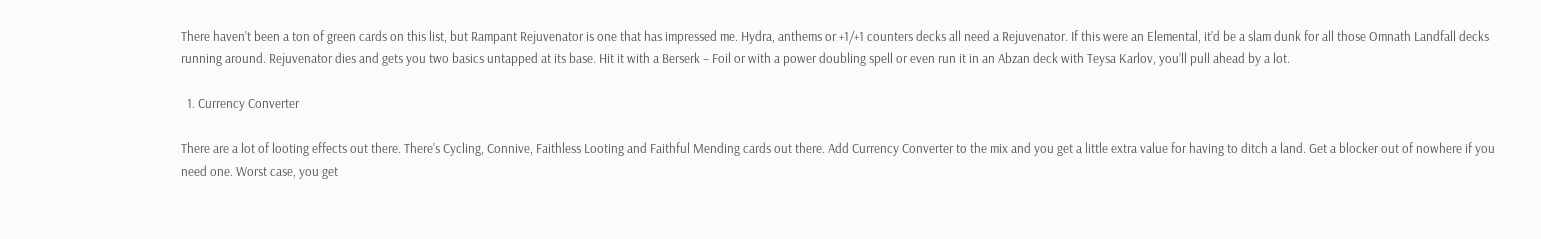There haven’t been a ton of green cards on this list, but Rampant Rejuvenator is one that has impressed me. Hydra, anthems or +1/+1 counters decks all need a Rejuvenator. If this were an Elemental, it’d be a slam dunk for all those Omnath Landfall decks running around. Rejuvenator dies and gets you two basics untapped at its base. Hit it with a Berserk – Foil or with a power doubling spell or even run it in an Abzan deck with Teysa Karlov, you’ll pull ahead by a lot.

  1. Currency Converter

There are a lot of looting effects out there. There’s Cycling, Connive, Faithless Looting and Faithful Mending cards out there. Add Currency Converter to the mix and you get a little extra value for having to ditch a land. Get a blocker out of nowhere if you need one. Worst case, you get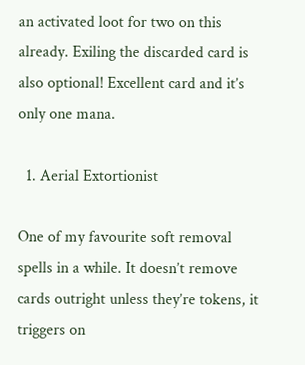an activated loot for two on this already. Exiling the discarded card is also optional! Excellent card and it’s only one mana.

  1. Aerial Extortionist

One of my favourite soft removal spells in a while. It doesn’t remove cards outright unless they’re tokens, it triggers on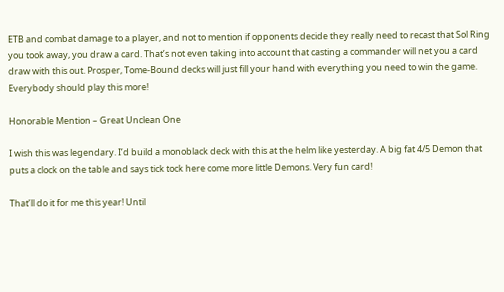ETB and combat damage to a player, and not to mention if opponents decide they really need to recast that Sol Ring you took away, you draw a card. That’s not even taking into account that casting a commander will net you a card draw with this out. Prosper, Tome-Bound decks will just fill your hand with everything you need to win the game. Everybody should play this more!

Honorable Mention – Great Unclean One

I wish this was legendary. I’d build a monoblack deck with this at the helm like yesterday. A big fat 4/5 Demon that puts a clock on the table and says tick tock here come more little Demons. Very fun card!

That’ll do it for me this year! Until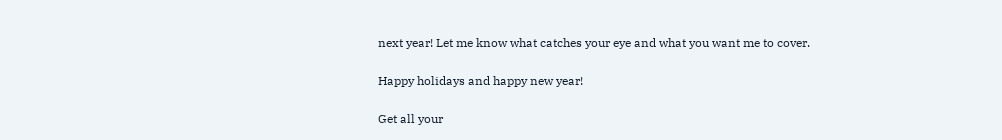next year! Let me know what catches your eye and what you want me to cover.

Happy holidays and happy new year!

Get all your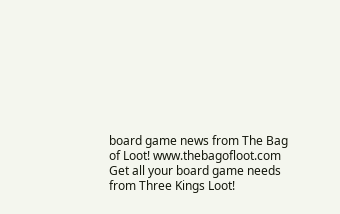board game news from The Bag of Loot! www.thebagofloot.com
Get all your board game needs from Three Kings Loot!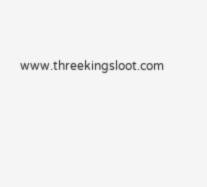www.threekingsloot.com